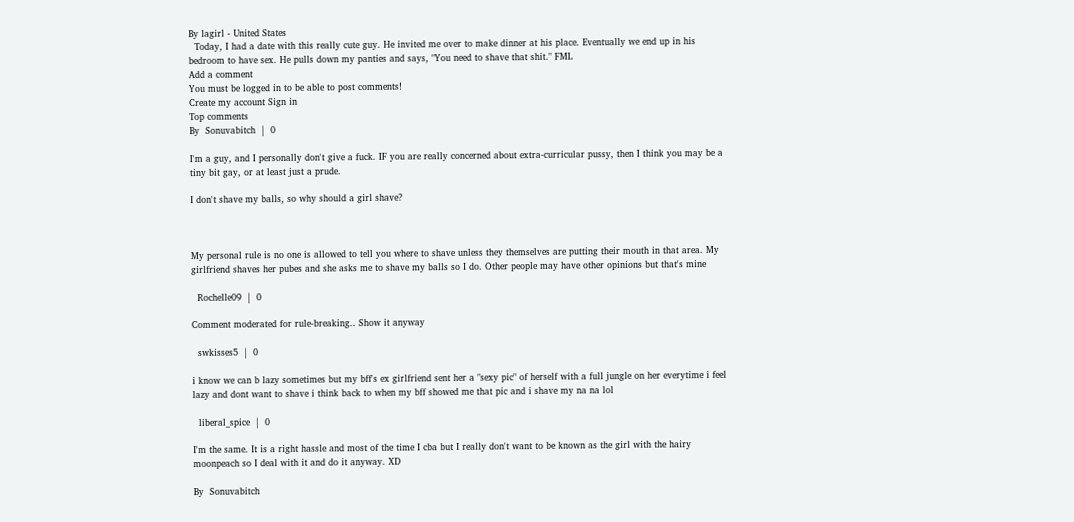By lagirl - United States
  Today, I had a date with this really cute guy. He invited me over to make dinner at his place. Eventually we end up in his bedroom to have sex. He pulls down my panties and says, "You need to shave that shit." FML
Add a comment
You must be logged in to be able to post comments!
Create my account Sign in
Top comments
By  Sonuvabitch  |  0

I'm a guy, and I personally don't give a fuck. IF you are really concerned about extra-curricular pussy, then I think you may be a tiny bit gay, or at least just a prude.

I don't shave my balls, so why should a girl shave?



My personal rule is no one is allowed to tell you where to shave unless they themselves are putting their mouth in that area. My girlfriend shaves her pubes and she asks me to shave my balls so I do. Other people may have other opinions but that's mine

  Rochelle09  |  0

Comment moderated for rule-breaking.. Show it anyway

  swkisses5  |  0

i know we can b lazy sometimes but my bff's ex girlfriend sent her a "sexy pic" of herself with a full jungle on her everytime i feel lazy and dont want to shave i think back to when my bff showed me that pic and i shave my na na lol

  liberal_spice  |  0

I'm the same. It is a right hassle and most of the time I cba but I really don't want to be known as the girl with the hairy moonpeach so I deal with it and do it anyway. XD

By  Sonuvabitch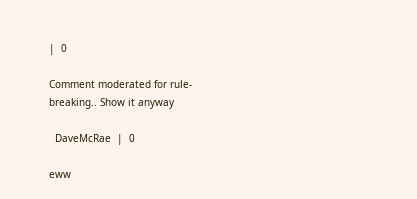|  0

Comment moderated for rule-breaking.. Show it anyway

  DaveMcRae  |  0

eww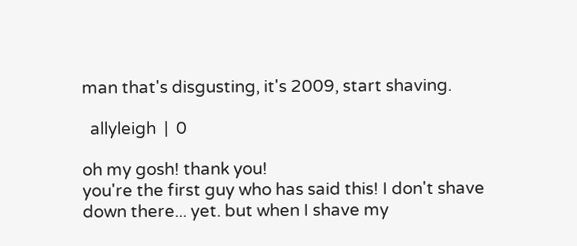man that's disgusting, it's 2009, start shaving.

  allyleigh  |  0

oh my gosh! thank you!
you're the first guy who has said this! I don't shave down there... yet. but when I shave my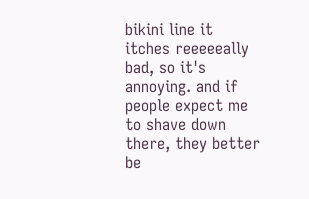bikini line it itches reeeeeally bad, so it's annoying. and if people expect me to shave down there, they better be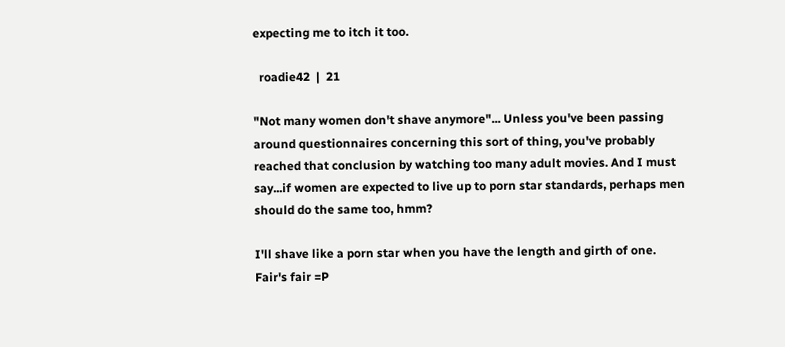expecting me to itch it too.

  roadie42  |  21

"Not many women don't shave anymore"... Unless you've been passing around questionnaires concerning this sort of thing, you've probably reached that conclusion by watching too many adult movies. And I must say...if women are expected to live up to porn star standards, perhaps men should do the same too, hmm?

I'll shave like a porn star when you have the length and girth of one. Fair's fair =P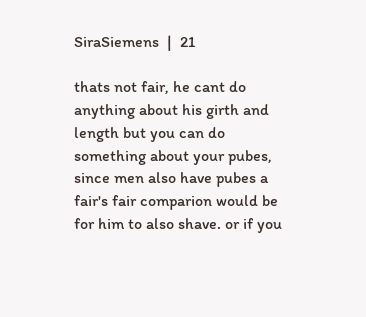SiraSiemens  |  21

thats not fair, he cant do anything about his girth and length but you can do something about your pubes, since men also have pubes a fair's fair comparion would be for him to also shave. or if you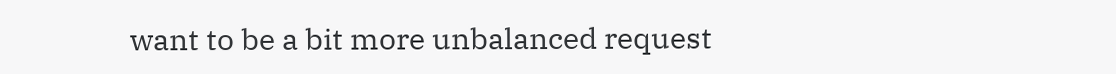want to be a bit more unbalanced request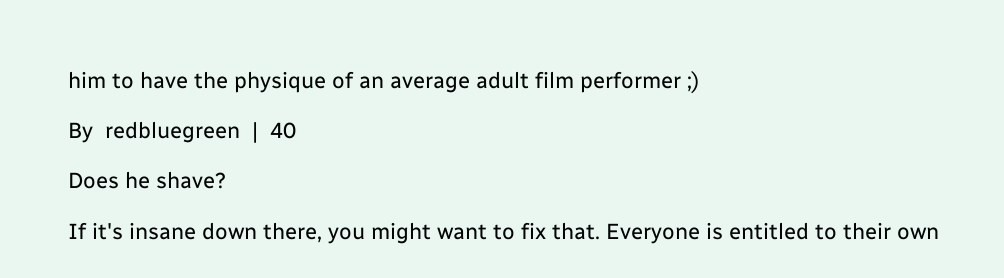him to have the physique of an average adult film performer ;)

By  redbluegreen  |  40

Does he shave?

If it's insane down there, you might want to fix that. Everyone is entitled to their own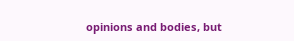opinions and bodies, but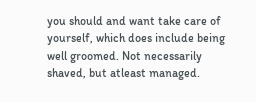you should and want take care of yourself, which does include being well groomed. Not necessarily shaved, but atleast managed.